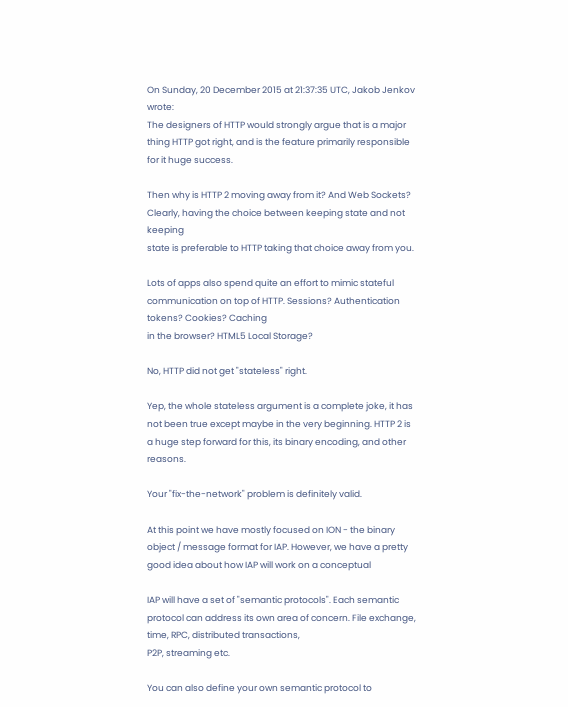On Sunday, 20 December 2015 at 21:37:35 UTC, Jakob Jenkov wrote:
The designers of HTTP would strongly argue that is a major thing HTTP got right, and is the feature primarily responsible for it huge success.

Then why is HTTP 2 moving away from it? And Web Sockets?
Clearly, having the choice between keeping state and not keeping
state is preferable to HTTP taking that choice away from you.

Lots of apps also spend quite an effort to mimic stateful communication on top of HTTP. Sessions? Authentication tokens? Cookies? Caching
in the browser? HTML5 Local Storage?

No, HTTP did not get "stateless" right.

Yep, the whole stateless argument is a complete joke, it has not been true except maybe in the very beginning. HTTP 2 is a huge step forward for this, its binary encoding, and other reasons.

Your "fix-the-network" problem is definitely valid.

At this point we have mostly focused on ION - the binary object / message format for IAP. However, we have a pretty good idea about how IAP will work on a conceptual

IAP will have a set of "semantic protocols". Each semantic protocol can address its own area of concern. File exchange, time, RPC, distributed transactions,
P2P, streaming etc.

You can also define your own semantic protocol to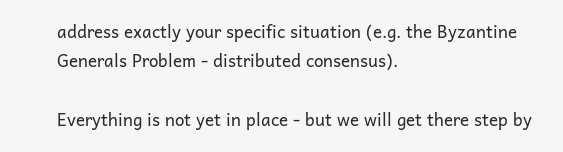address exactly your specific situation (e.g. the Byzantine Generals Problem - distributed consensus).

Everything is not yet in place - but we will get there step by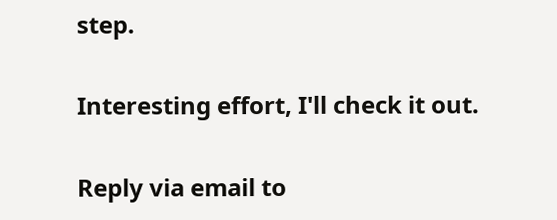step.

Interesting effort, I'll check it out.

Reply via email to